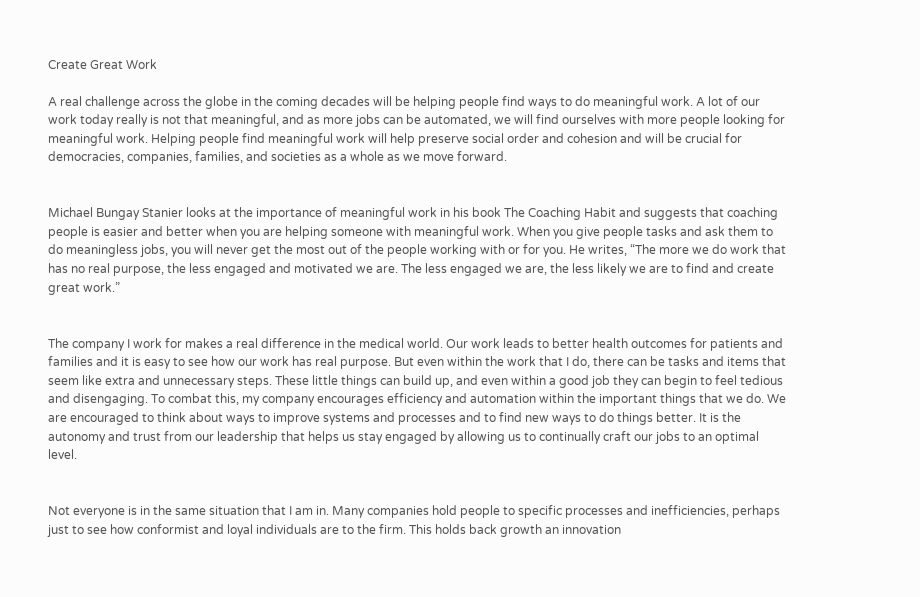Create Great Work

A real challenge across the globe in the coming decades will be helping people find ways to do meaningful work. A lot of our work today really is not that meaningful, and as more jobs can be automated, we will find ourselves with more people looking for meaningful work. Helping people find meaningful work will help preserve social order and cohesion and will be crucial for democracies, companies, families, and societies as a whole as we move forward.


Michael Bungay Stanier looks at the importance of meaningful work in his book The Coaching Habit and suggests that coaching people is easier and better when you are helping someone with meaningful work. When you give people tasks and ask them to do meaningless jobs, you will never get the most out of the people working with or for you. He writes, “The more we do work that has no real purpose, the less engaged and motivated we are. The less engaged we are, the less likely we are to find and create great work.”


The company I work for makes a real difference in the medical world. Our work leads to better health outcomes for patients and families and it is easy to see how our work has real purpose. But even within the work that I do, there can be tasks and items that seem like extra and unnecessary steps. These little things can build up, and even within a good job they can begin to feel tedious and disengaging. To combat this, my company encourages efficiency and automation within the important things that we do. We are encouraged to think about ways to improve systems and processes and to find new ways to do things better. It is the autonomy and trust from our leadership that helps us stay engaged by allowing us to continually craft our jobs to an optimal level.


Not everyone is in the same situation that I am in. Many companies hold people to specific processes and inefficiencies, perhaps just to see how conformist and loyal individuals are to the firm. This holds back growth an innovation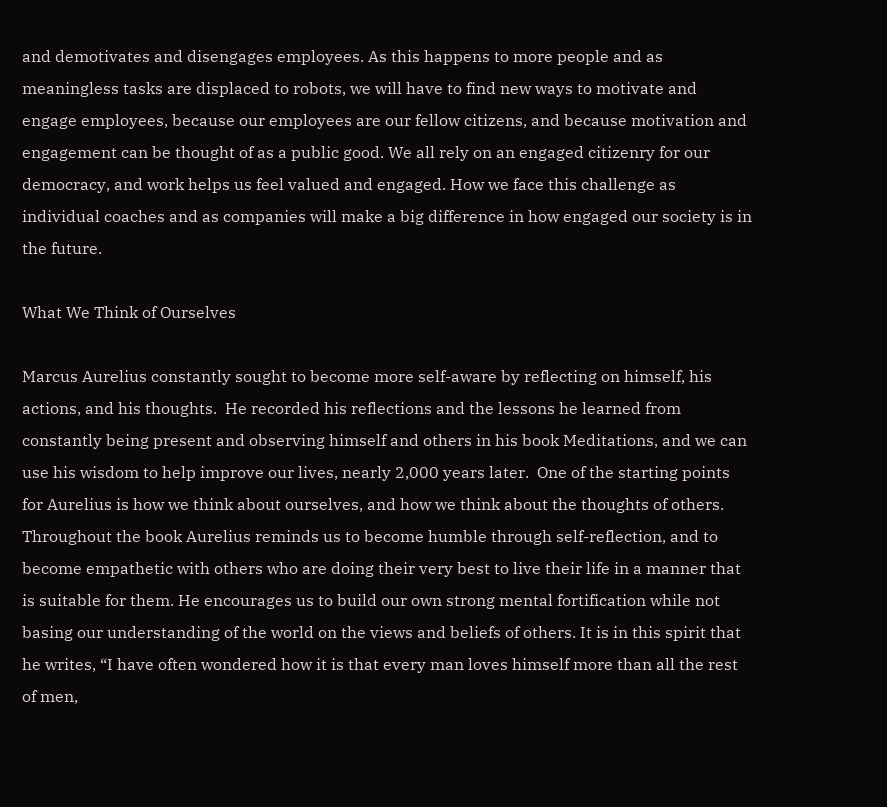and demotivates and disengages employees. As this happens to more people and as meaningless tasks are displaced to robots, we will have to find new ways to motivate and engage employees, because our employees are our fellow citizens, and because motivation and engagement can be thought of as a public good. We all rely on an engaged citizenry for our democracy, and work helps us feel valued and engaged. How we face this challenge as individual coaches and as companies will make a big difference in how engaged our society is in the future.

What We Think of Ourselves

Marcus Aurelius constantly sought to become more self-aware by reflecting on himself, his actions, and his thoughts.  He recorded his reflections and the lessons he learned from constantly being present and observing himself and others in his book Meditations, and we can use his wisdom to help improve our lives, nearly 2,000 years later.  One of the starting points for Aurelius is how we think about ourselves, and how we think about the thoughts of others. Throughout the book Aurelius reminds us to become humble through self-reflection, and to become empathetic with others who are doing their very best to live their life in a manner that is suitable for them. He encourages us to build our own strong mental fortification while not basing our understanding of the world on the views and beliefs of others. It is in this spirit that he writes, “I have often wondered how it is that every man loves himself more than all the rest of men,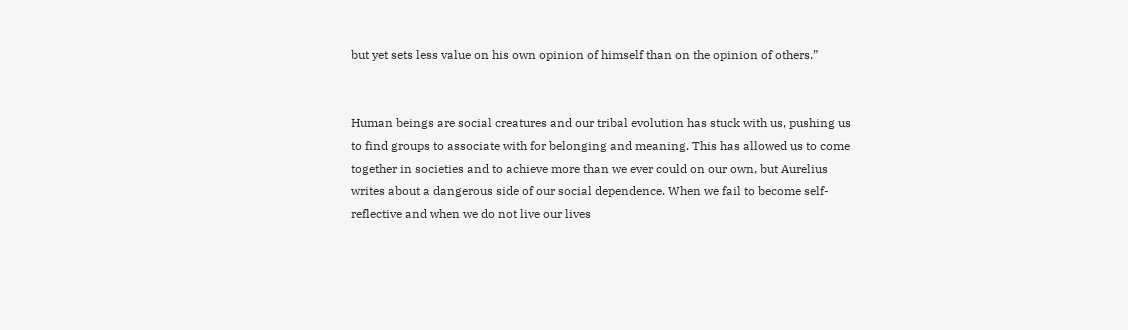but yet sets less value on his own opinion of himself than on the opinion of others.”


Human beings are social creatures and our tribal evolution has stuck with us, pushing us to find groups to associate with for belonging and meaning. This has allowed us to come together in societies and to achieve more than we ever could on our own, but Aurelius writes about a dangerous side of our social dependence. When we fail to become self-reflective and when we do not live our lives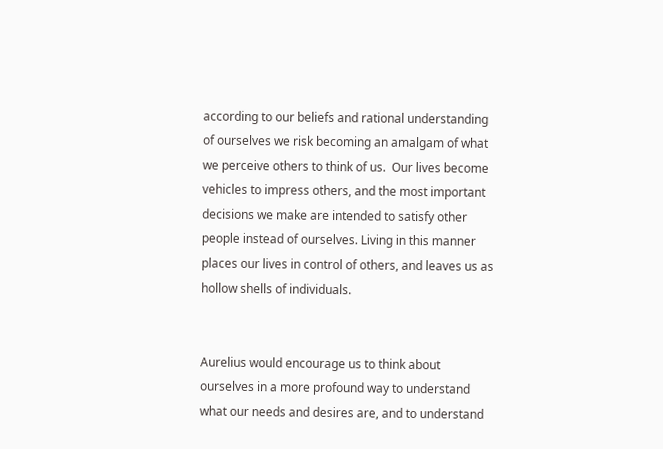according to our beliefs and rational understanding of ourselves we risk becoming an amalgam of what we perceive others to think of us.  Our lives become vehicles to impress others, and the most important decisions we make are intended to satisfy other people instead of ourselves. Living in this manner places our lives in control of others, and leaves us as hollow shells of individuals.


Aurelius would encourage us to think about ourselves in a more profound way to understand what our needs and desires are, and to understand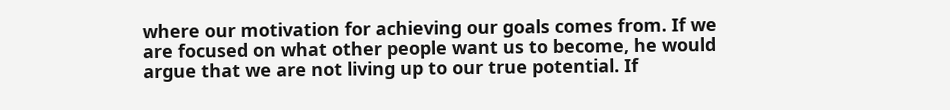where our motivation for achieving our goals comes from. If we are focused on what other people want us to become, he would argue that we are not living up to our true potential. If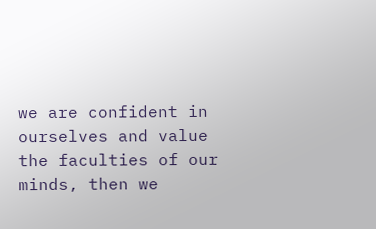we are confident in ourselves and value the faculties of our minds, then we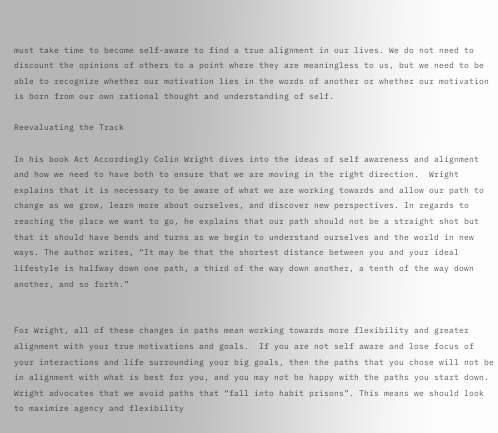must take time to become self-aware to find a true alignment in our lives. We do not need to discount the opinions of others to a point where they are meaningless to us, but we need to be able to recognize whether our motivation lies in the words of another or whether our motivation is born from our own rational thought and understanding of self.

Reevaluating the Track

In his book Act Accordingly Colin Wright dives into the ideas of self awareness and alignment and how we need to have both to ensure that we are moving in the right direction.  Wright explains that it is necessary to be aware of what we are working towards and allow our path to change as we grow, learn more about ourselves, and discover new perspectives. In regards to reaching the place we want to go, he explains that our path should not be a straight shot but that it should have bends and turns as we begin to understand ourselves and the world in new ways. The author writes, “It may be that the shortest distance between you and your ideal lifestyle is halfway down one path, a third of the way down another, a tenth of the way down another, and so forth.”


For Wright, all of these changes in paths mean working towards more flexibility and greater alignment with your true motivations and goals.  If you are not self aware and lose focus of your interactions and life surrounding your big goals, then the paths that you chose will not be in alignment with what is best for you, and you may not be happy with the paths you start down.  Wright advocates that we avoid paths that “fall into habit prisons”. This means we should look to maximize agency and flexibility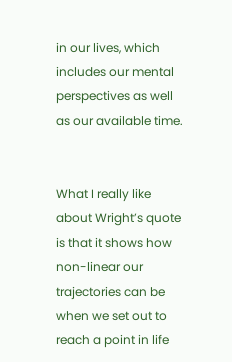in our lives, which includes our mental perspectives as well as our available time.


What I really like about Wright’s quote is that it shows how non-linear our trajectories can be when we set out to reach a point in life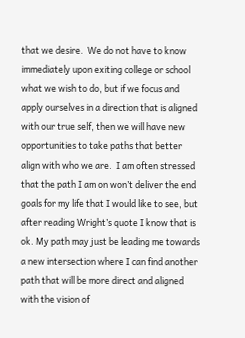that we desire.  We do not have to know immediately upon exiting college or school what we wish to do, but if we focus and apply ourselves in a direction that is aligned with our true self, then we will have new opportunities to take paths that better align with who we are.  I am often stressed that the path I am on won’t deliver the end goals for my life that I would like to see, but after reading Wright’s quote I know that is ok. My path may just be leading me towards a new intersection where I can find another path that will be more direct and aligned with the vision of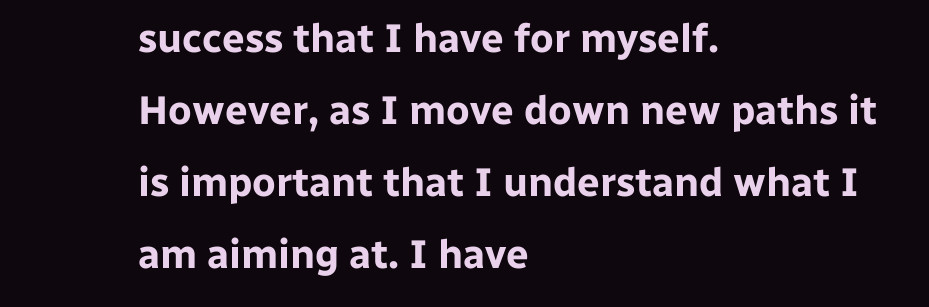success that I have for myself.  However, as I move down new paths it is important that I understand what I am aiming at. I have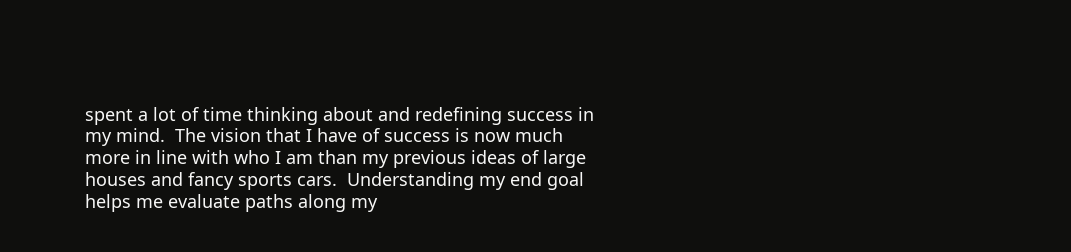spent a lot of time thinking about and redefining success in my mind.  The vision that I have of success is now much more in line with who I am than my previous ideas of large houses and fancy sports cars.  Understanding my end goal helps me evaluate paths along my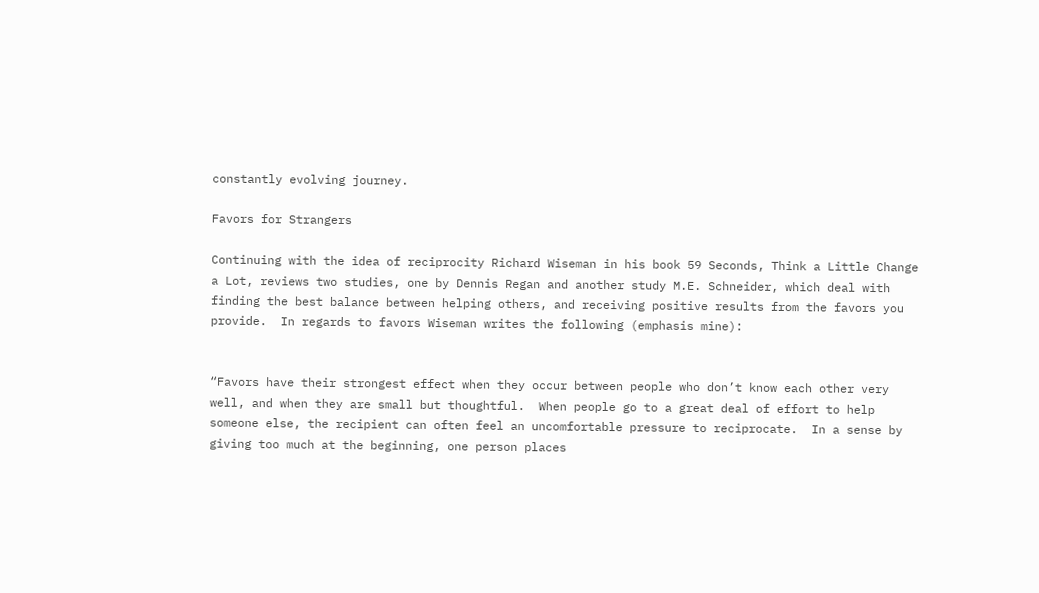constantly evolving journey.

Favors for Strangers

Continuing with the idea of reciprocity Richard Wiseman in his book 59 Seconds, Think a Little Change a Lot, reviews two studies, one by Dennis Regan and another study M.E. Schneider, which deal with finding the best balance between helping others, and receiving positive results from the favors you provide.  In regards to favors Wiseman writes the following (emphasis mine):


“Favors have their strongest effect when they occur between people who don’t know each other very well, and when they are small but thoughtful.  When people go to a great deal of effort to help someone else, the recipient can often feel an uncomfortable pressure to reciprocate.  In a sense by giving too much at the beginning, one person places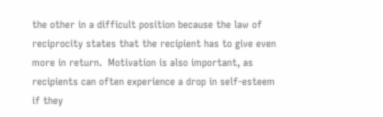the other in a difficult position because the law of reciprocity states that the recipient has to give even more in return.  Motivation is also important, as recipients can often experience a drop in self-esteem if they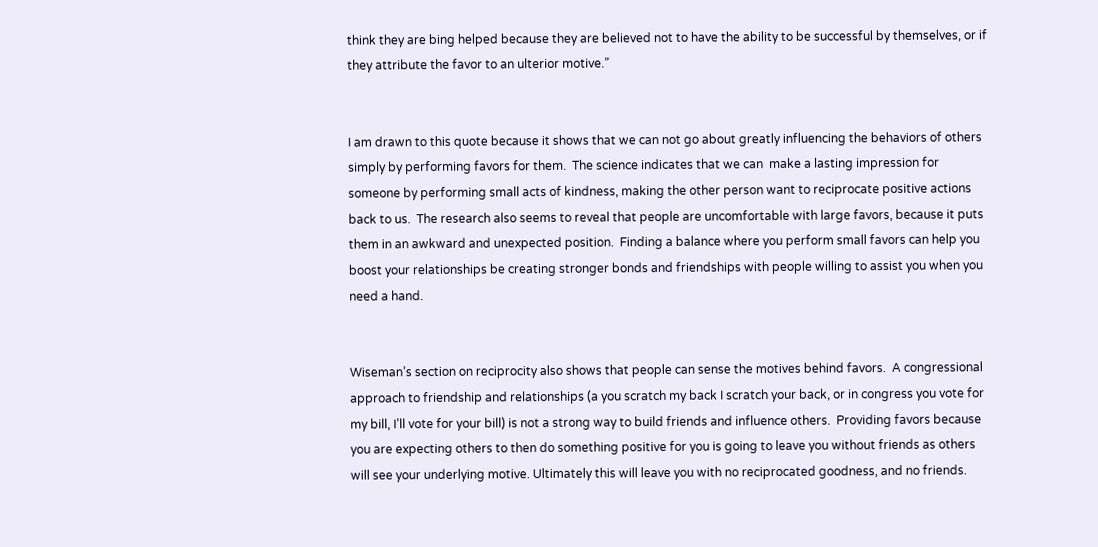think they are bing helped because they are believed not to have the ability to be successful by themselves, or if they attribute the favor to an ulterior motive.”


I am drawn to this quote because it shows that we can not go about greatly influencing the behaviors of others simply by performing favors for them.  The science indicates that we can  make a lasting impression for someone by performing small acts of kindness, making the other person want to reciprocate positive actions back to us.  The research also seems to reveal that people are uncomfortable with large favors, because it puts them in an awkward and unexpected position.  Finding a balance where you perform small favors can help you boost your relationships be creating stronger bonds and friendships with people willing to assist you when you need a hand.


Wiseman’s section on reciprocity also shows that people can sense the motives behind favors.  A congressional approach to friendship and relationships (a you scratch my back I scratch your back, or in congress you vote for my bill, I’ll vote for your bill) is not a strong way to build friends and influence others.  Providing favors because you are expecting others to then do something positive for you is going to leave you without friends as others will see your underlying motive. Ultimately this will leave you with no reciprocated goodness, and no friends.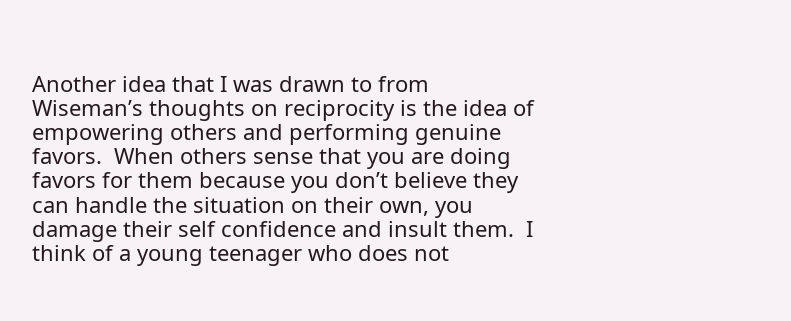Another idea that I was drawn to from Wiseman’s thoughts on reciprocity is the idea of empowering others and performing genuine favors.  When others sense that you are doing favors for them because you don’t believe they can handle the situation on their own, you damage their self confidence and insult them.  I think of a young teenager who does not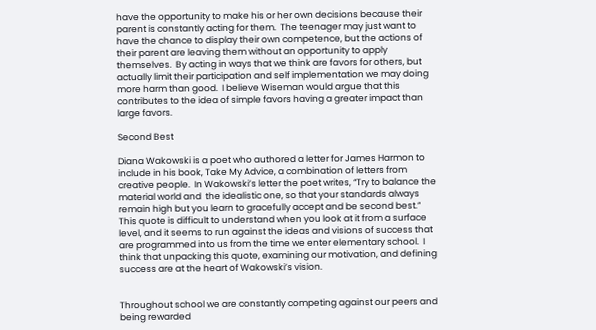have the opportunity to make his or her own decisions because their parent is constantly acting for them.  The teenager may just want to have the chance to display their own competence, but the actions of their parent are leaving them without an opportunity to apply themselves.  By acting in ways that we think are favors for others, but actually limit their participation and self implementation we may doing more harm than good.  I believe Wiseman would argue that this contributes to the idea of simple favors having a greater impact than large favors.

Second Best

Diana Wakowski is a poet who authored a letter for James Harmon to include in his book, Take My Advice, a combination of letters from creative people.  In Wakowski’s letter the poet writes, “Try to balance the material world and  the idealistic one, so that your standards always remain high but you learn to gracefully accept and be second best.” This quote is difficult to understand when you look at it from a surface level, and it seems to run against the ideas and visions of success that are programmed into us from the time we enter elementary school.  I think that unpacking this quote, examining our motivation, and defining success are at the heart of Wakowski’s vision.


Throughout school we are constantly competing against our peers and being rewarded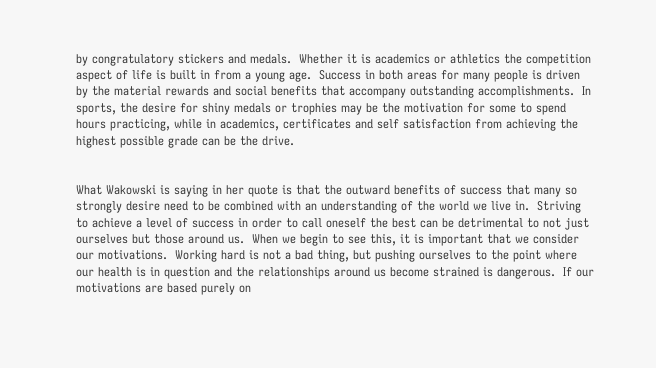by congratulatory stickers and medals.  Whether it is academics or athletics the competition aspect of life is built in from a young age.  Success in both areas for many people is driven by the material rewards and social benefits that accompany outstanding accomplishments.  In sports, the desire for shiny medals or trophies may be the motivation for some to spend hours practicing, while in academics, certificates and self satisfaction from achieving the highest possible grade can be the drive.


What Wakowski is saying in her quote is that the outward benefits of success that many so strongly desire need to be combined with an understanding of the world we live in.  Striving to achieve a level of success in order to call oneself the best can be detrimental to not just ourselves but those around us.  When we begin to see this, it is important that we consider our motivations.  Working hard is not a bad thing, but pushing ourselves to the point where our health is in question and the relationships around us become strained is dangerous.  If our motivations are based purely on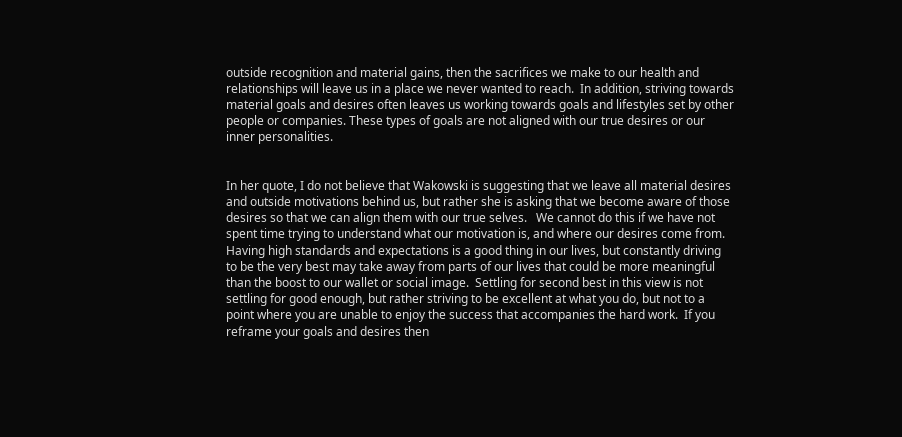outside recognition and material gains, then the sacrifices we make to our health and relationships will leave us in a place we never wanted to reach.  In addition, striving towards material goals and desires often leaves us working towards goals and lifestyles set by other people or companies. These types of goals are not aligned with our true desires or our inner personalities.


In her quote, I do not believe that Wakowski is suggesting that we leave all material desires and outside motivations behind us, but rather she is asking that we become aware of those desires so that we can align them with our true selves.   We cannot do this if we have not spent time trying to understand what our motivation is, and where our desires come from.  Having high standards and expectations is a good thing in our lives, but constantly driving to be the very best may take away from parts of our lives that could be more meaningful than the boost to our wallet or social image.  Settling for second best in this view is not settling for good enough, but rather striving to be excellent at what you do, but not to a point where you are unable to enjoy the success that accompanies the hard work.  If you reframe your goals and desires then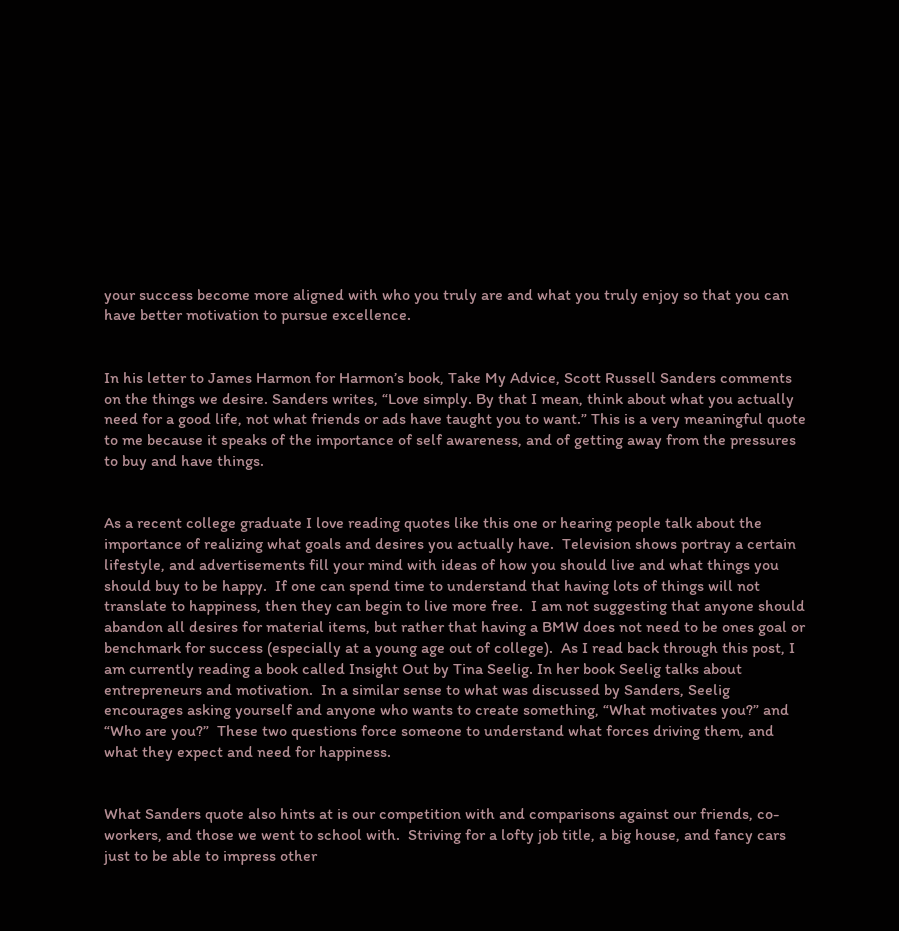your success become more aligned with who you truly are and what you truly enjoy so that you can have better motivation to pursue excellence.


In his letter to James Harmon for Harmon’s book, Take My Advice, Scott Russell Sanders comments on the things we desire. Sanders writes, “Love simply. By that I mean, think about what you actually need for a good life, not what friends or ads have taught you to want.” This is a very meaningful quote to me because it speaks of the importance of self awareness, and of getting away from the pressures to buy and have things.


As a recent college graduate I love reading quotes like this one or hearing people talk about the importance of realizing what goals and desires you actually have.  Television shows portray a certain lifestyle, and advertisements fill your mind with ideas of how you should live and what things you should buy to be happy.  If one can spend time to understand that having lots of things will not translate to happiness, then they can begin to live more free.  I am not suggesting that anyone should abandon all desires for material items, but rather that having a BMW does not need to be ones goal or benchmark for success (especially at a young age out of college).  As I read back through this post, I am currently reading a book called Insight Out by Tina Seelig. In her book Seelig talks about entrepreneurs and motivation.  In a similar sense to what was discussed by Sanders, Seelig encourages asking yourself and anyone who wants to create something, “What motivates you?” and “Who are you?”  These two questions force someone to understand what forces driving them, and what they expect and need for happiness.


What Sanders quote also hints at is our competition with and comparisons against our friends, co-workers, and those we went to school with.  Striving for a lofty job title, a big house, and fancy cars just to be able to impress other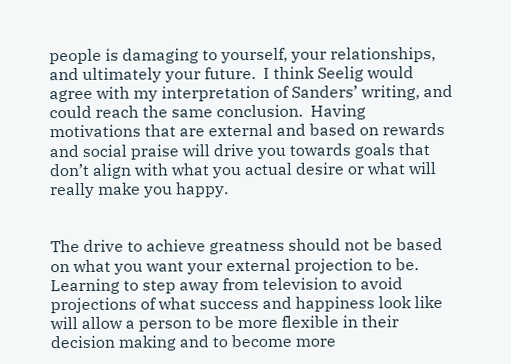people is damaging to yourself, your relationships, and ultimately your future.  I think Seelig would agree with my interpretation of Sanders’ writing, and could reach the same conclusion.  Having motivations that are external and based on rewards and social praise will drive you towards goals that don’t align with what you actual desire or what will really make you happy.


The drive to achieve greatness should not be based on what you want your external projection to be.  Learning to step away from television to avoid projections of what success and happiness look like will allow a person to be more flexible in their decision making and to become more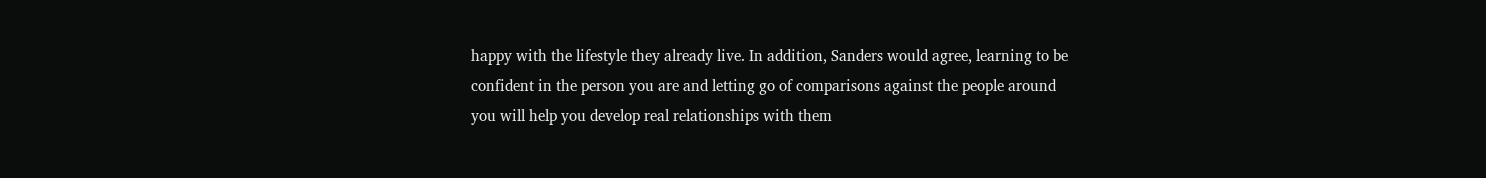happy with the lifestyle they already live. In addition, Sanders would agree, learning to be confident in the person you are and letting go of comparisons against the people around you will help you develop real relationships with them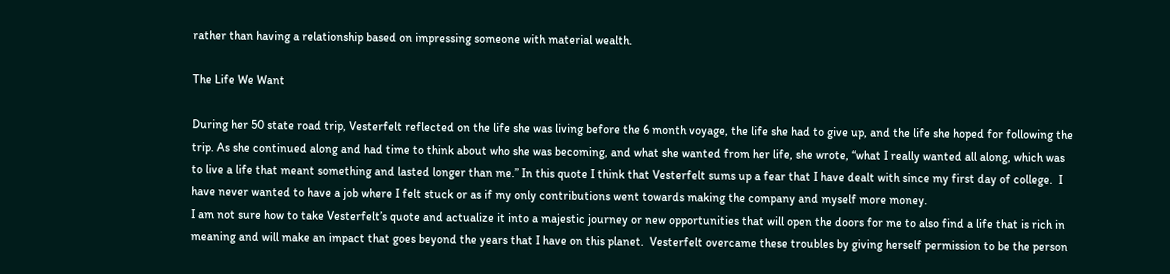rather than having a relationship based on impressing someone with material wealth.

The Life We Want

During her 50 state road trip, Vesterfelt reflected on the life she was living before the 6 month voyage, the life she had to give up, and the life she hoped for following the trip. As she continued along and had time to think about who she was becoming, and what she wanted from her life, she wrote, “what I really wanted all along, which was to live a life that meant something and lasted longer than me.” In this quote I think that Vesterfelt sums up a fear that I have dealt with since my first day of college.  I have never wanted to have a job where I felt stuck or as if my only contributions went towards making the company and myself more money.
I am not sure how to take Vesterfelt’s quote and actualize it into a majestic journey or new opportunities that will open the doors for me to also find a life that is rich in meaning and will make an impact that goes beyond the years that I have on this planet.  Vesterfelt overcame these troubles by giving herself permission to be the person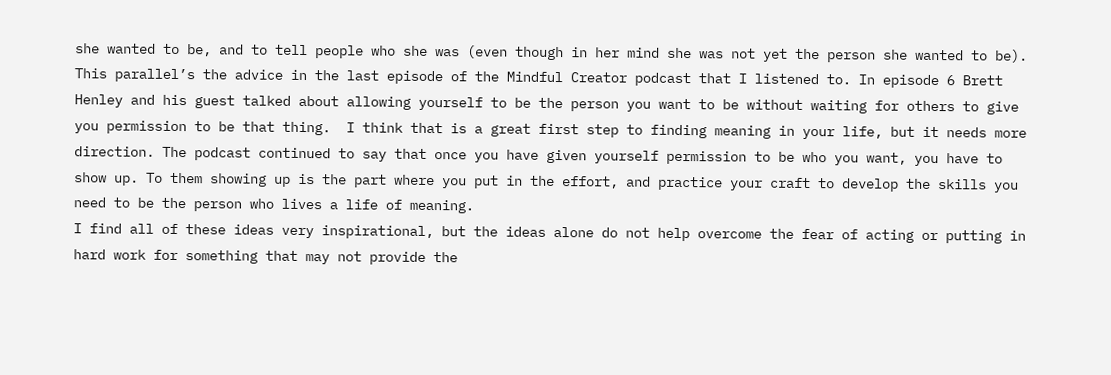she wanted to be, and to tell people who she was (even though in her mind she was not yet the person she wanted to be).  This parallel’s the advice in the last episode of the Mindful Creator podcast that I listened to. In episode 6 Brett Henley and his guest talked about allowing yourself to be the person you want to be without waiting for others to give you permission to be that thing.  I think that is a great first step to finding meaning in your life, but it needs more direction. The podcast continued to say that once you have given yourself permission to be who you want, you have to show up. To them showing up is the part where you put in the effort, and practice your craft to develop the skills you need to be the person who lives a life of meaning.
I find all of these ideas very inspirational, but the ideas alone do not help overcome the fear of acting or putting in hard work for something that may not provide the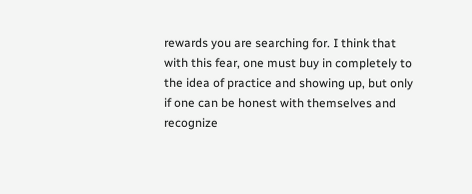rewards you are searching for. I think that with this fear, one must buy in completely to the idea of practice and showing up, but only if one can be honest with themselves and recognize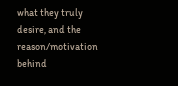what they truly desire, and the reason/motivation behind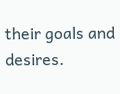their goals and desires.